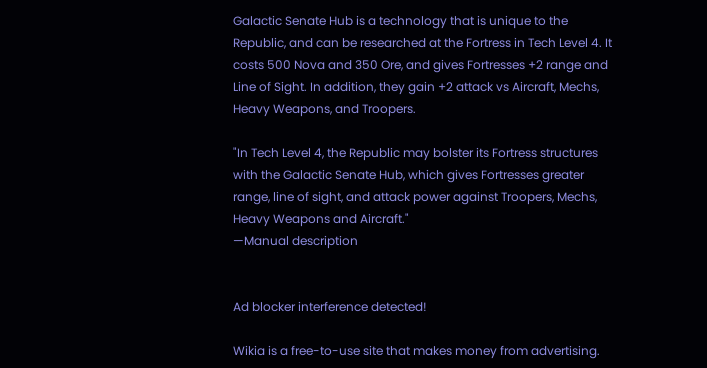Galactic Senate Hub is a technology that is unique to the Republic, and can be researched at the Fortress in Tech Level 4. It costs 500 Nova and 350 Ore, and gives Fortresses +2 range and Line of Sight. In addition, they gain +2 attack vs Aircraft, Mechs, Heavy Weapons, and Troopers.

"In Tech Level 4, the Republic may bolster its Fortress structures with the Galactic Senate Hub, which gives Fortresses greater range, line of sight, and attack power against Troopers, Mechs, Heavy Weapons and Aircraft."
—Manual description


Ad blocker interference detected!

Wikia is a free-to-use site that makes money from advertising.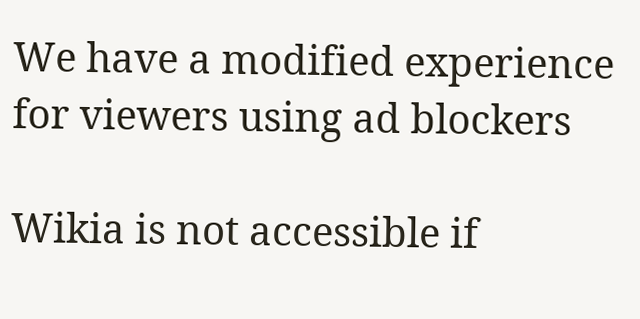We have a modified experience for viewers using ad blockers

Wikia is not accessible if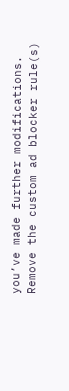you’ve made further modifications. Remove the custom ad blocker rule(s)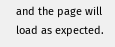and the page will load as expected.